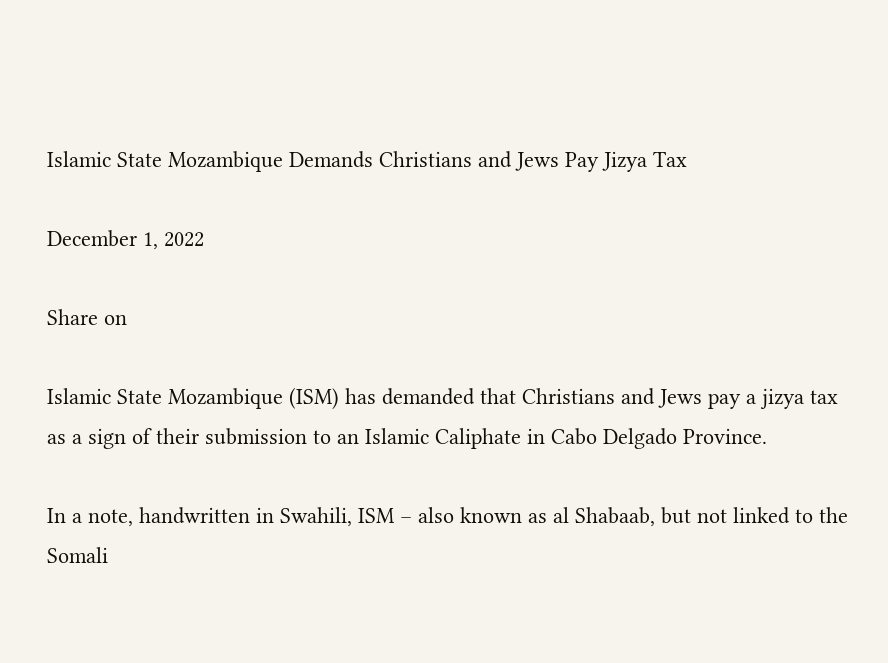Islamic State Mozambique Demands Christians and Jews Pay Jizya Tax

December 1, 2022

Share on

Islamic State Mozambique (ISM) has demanded that Christians and Jews pay a jizya tax as a sign of their submission to an Islamic Caliphate in Cabo Delgado Province.

In a note, handwritten in Swahili, ISM – also known as al Shabaab, but not linked to the Somali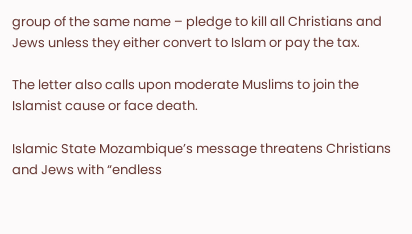group of the same name – pledge to kill all Christians and Jews unless they either convert to Islam or pay the tax.

The letter also calls upon moderate Muslims to join the Islamist cause or face death.

Islamic State Mozambique’s message threatens Christians and Jews with “endless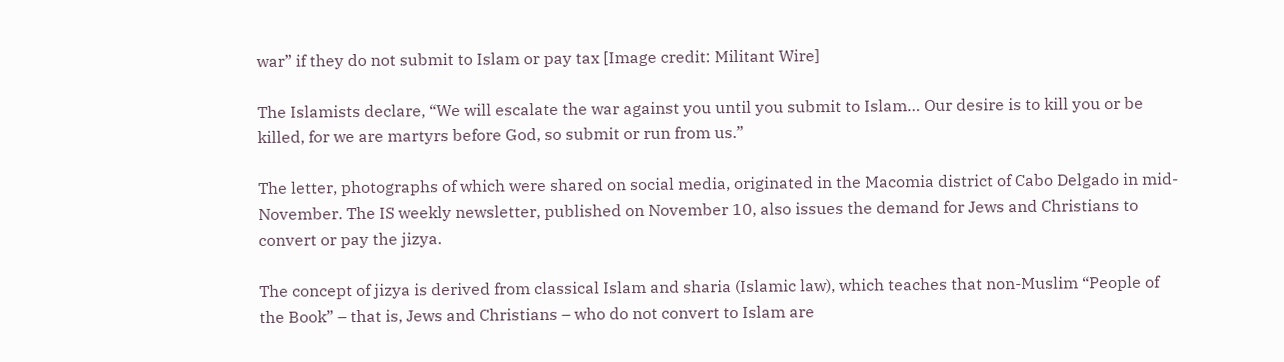war” if they do not submit to Islam or pay tax [Image credit: Militant Wire]

The Islamists declare, “We will escalate the war against you until you submit to Islam… Our desire is to kill you or be killed, for we are martyrs before God, so submit or run from us.”

The letter, photographs of which were shared on social media, originated in the Macomia district of Cabo Delgado in mid-November. The IS weekly newsletter, published on November 10, also issues the demand for Jews and Christians to convert or pay the jizya.

The concept of jizya is derived from classical Islam and sharia (Islamic law), which teaches that non-Muslim “People of the Book” – that is, Jews and Christians – who do not convert to Islam are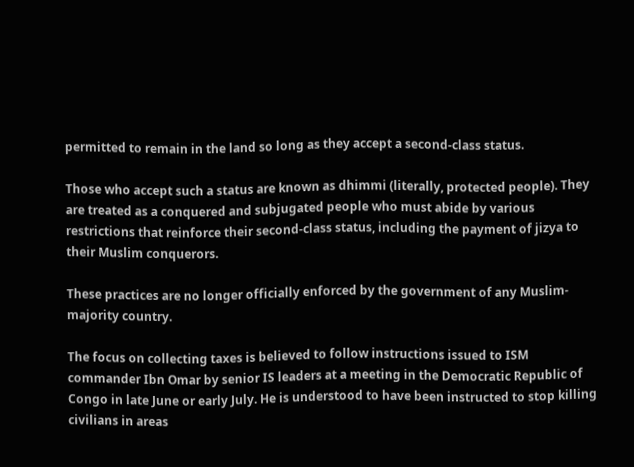permitted to remain in the land so long as they accept a second-class status.

Those who accept such a status are known as dhimmi (literally, protected people). They are treated as a conquered and subjugated people who must abide by various restrictions that reinforce their second-class status, including the payment of jizya to their Muslim conquerors.

These practices are no longer officially enforced by the government of any Muslim-majority country.

The focus on collecting taxes is believed to follow instructions issued to ISM commander Ibn Omar by senior IS leaders at a meeting in the Democratic Republic of Congo in late June or early July. He is understood to have been instructed to stop killing civilians in areas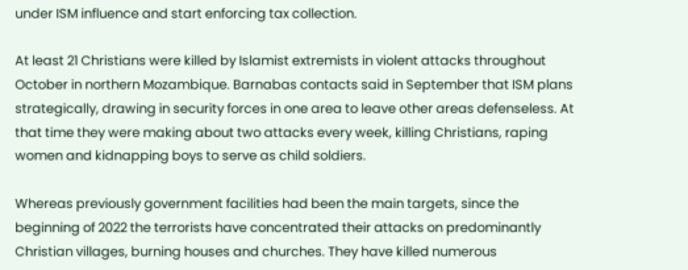under ISM influence and start enforcing tax collection.

At least 21 Christians were killed by Islamist extremists in violent attacks throughout October in northern Mozambique. Barnabas contacts said in September that ISM plans strategically, drawing in security forces in one area to leave other areas defenseless. At that time they were making about two attacks every week, killing Christians, raping women and kidnapping boys to serve as child soldiers.

Whereas previously government facilities had been the main targets, since the beginning of 2022 the terrorists have concentrated their attacks on predominantly Christian villages, burning houses and churches. They have killed numerous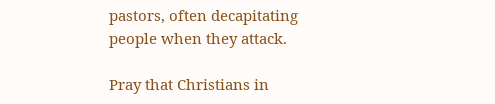pastors, often decapitating people when they attack.

Pray that Christians in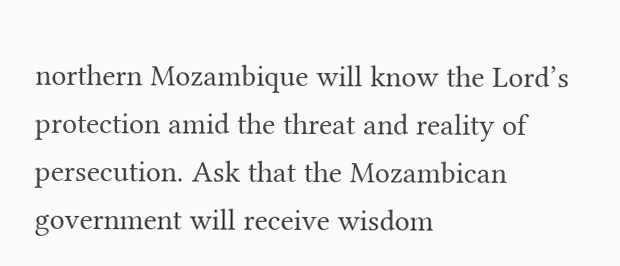northern Mozambique will know the Lord’s protection amid the threat and reality of persecution. Ask that the Mozambican government will receive wisdom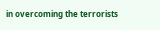in overcoming the terrorists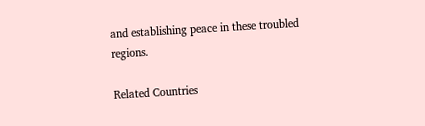and establishing peace in these troubled regions.

Related Countries